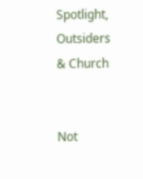Spotlight, Outsiders & Church


Not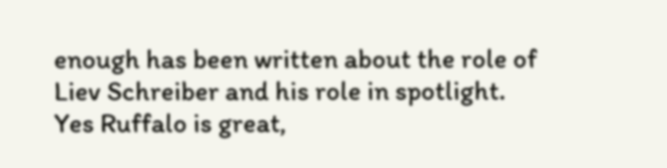enough has been written about the role of Liev Schreiber and his role in spotlight. Yes Ruffalo is great,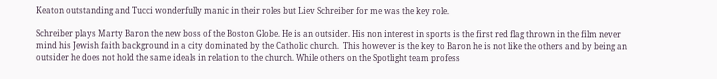Keaton outstanding and Tucci wonderfully manic in their roles but Liev Schreiber for me was the key role.

Schreiber plays Marty Baron the new boss of the Boston Globe. He is an outsider. His non interest in sports is the first red flag thrown in the film never mind his Jewish faith background in a city dominated by the Catholic church.  This however is the key to Baron he is not like the others and by being an outsider he does not hold the same ideals in relation to the church. While others on the Spotlight team profess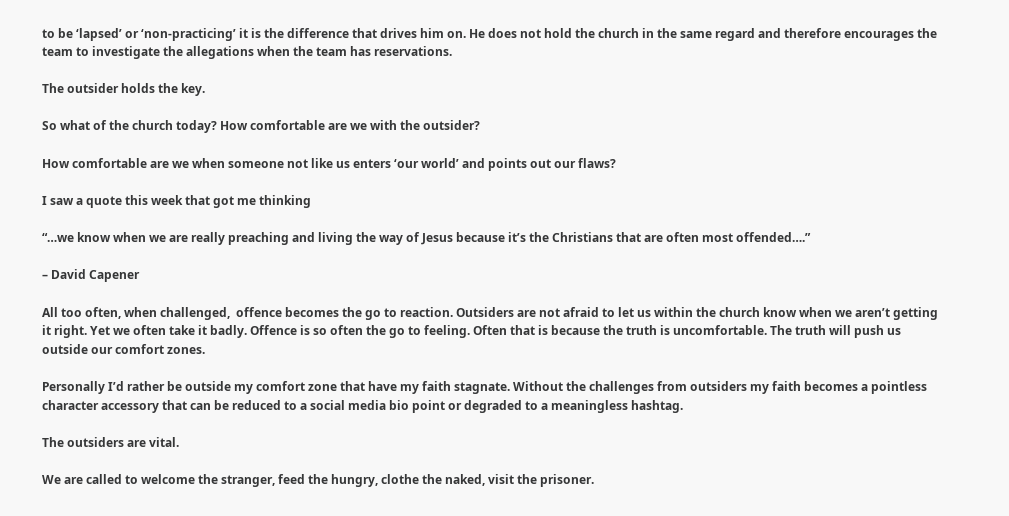to be ‘lapsed’ or ‘non-practicing’ it is the difference that drives him on. He does not hold the church in the same regard and therefore encourages the team to investigate the allegations when the team has reservations.

The outsider holds the key.

So what of the church today? How comfortable are we with the outsider?

How comfortable are we when someone not like us enters ‘our world’ and points out our flaws?

I saw a quote this week that got me thinking

“…we know when we are really preaching and living the way of Jesus because it’s the Christians that are often most offended….”

– David Capener

All too often, when challenged,  offence becomes the go to reaction. Outsiders are not afraid to let us within the church know when we aren’t getting it right. Yet we often take it badly. Offence is so often the go to feeling. Often that is because the truth is uncomfortable. The truth will push us outside our comfort zones.

Personally I’d rather be outside my comfort zone that have my faith stagnate. Without the challenges from outsiders my faith becomes a pointless character accessory that can be reduced to a social media bio point or degraded to a meaningless hashtag.

The outsiders are vital.

We are called to welcome the stranger, feed the hungry, clothe the naked, visit the prisoner.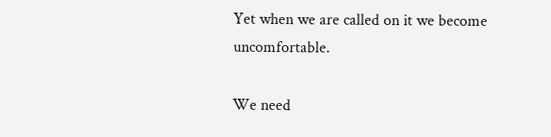Yet when we are called on it we become uncomfortable.

We need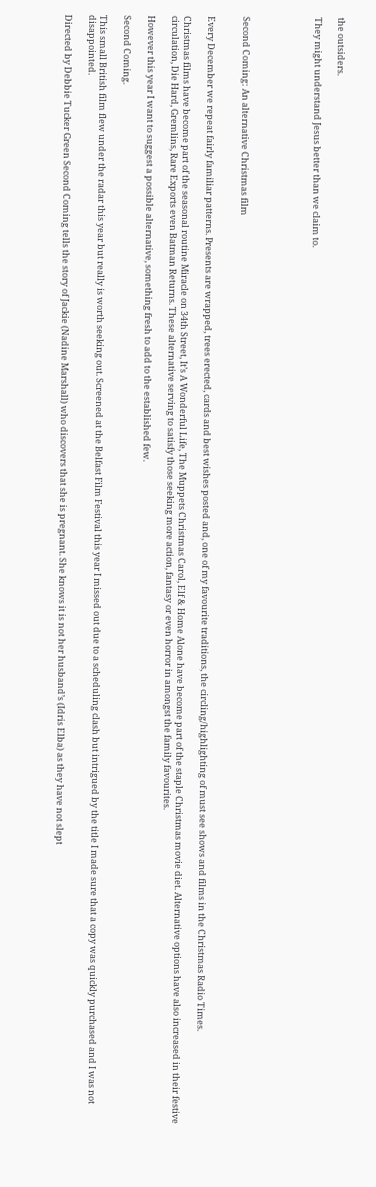the outsiders.

They might understand Jesus better than we claim to.





Second Coming: An alternative Christmas film


Every December we repeat fairly familiar patterns. Presents are wrapped, trees erected, cards and best wishes posted and, one of my favourite traditions, the circling/highlighting of must see shows and films in the Christmas Radio Times.

Christmas films have become part of the seasonal routine Miracle on 34th Street, It’s A Wonderful Life, The Muppets Christmas Carol, Elf & Home Alone have become part of the staple Christmas movie diet. Alternative options have also increased in their festive circulation, Die Hard, Gremlins, Rare Exports even Batman Returns. These alternative serving to satisfy those seeking more action, fantasy or even horror in amongst the family favourites.

However this year I want to suggest a possible alternative, something fresh to add to the established few.

Second Coming.

This small British film flew under the radar this year but really is worth seeking out. Screened at the Belfast Film Festival this year I missed out due to a scheduling clash but intrigued by the title I made sure that a copy was quickly purchased and I was not disappointed.

Directed by Debbie Tucker Green Second Coming tells the story of Jackie (Nadine Marshall) who discovers that she is pregnant. She knows it is not her husband’s (Idris Elba) as they have not slept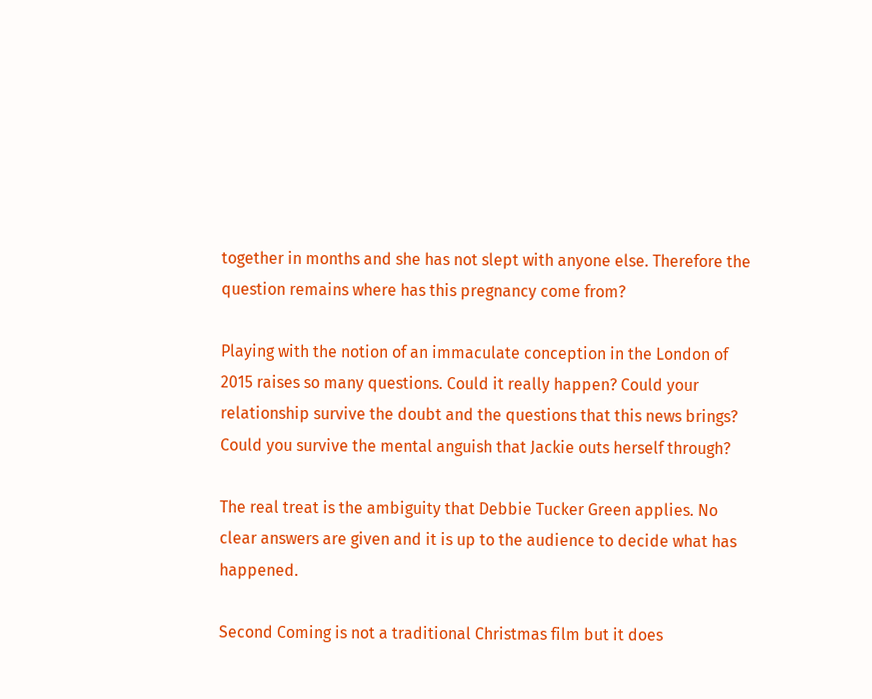together in months and she has not slept with anyone else. Therefore the question remains where has this pregnancy come from?

Playing with the notion of an immaculate conception in the London of 2015 raises so many questions. Could it really happen? Could your relationship survive the doubt and the questions that this news brings?  Could you survive the mental anguish that Jackie outs herself through?

The real treat is the ambiguity that Debbie Tucker Green applies. No clear answers are given and it is up to the audience to decide what has happened.

Second Coming is not a traditional Christmas film but it does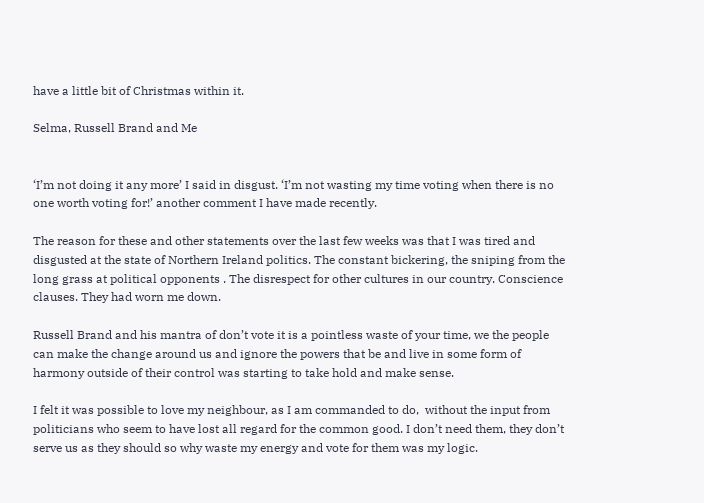have a little bit of Christmas within it.

Selma, Russell Brand and Me


‘I’m not doing it any more’ I said in disgust. ‘I’m not wasting my time voting when there is no one worth voting for!’ another comment I have made recently.

The reason for these and other statements over the last few weeks was that I was tired and disgusted at the state of Northern Ireland politics. The constant bickering, the sniping from the long grass at political opponents . The disrespect for other cultures in our country. Conscience clauses. They had worn me down.

Russell Brand and his mantra of don’t vote it is a pointless waste of your time, we the people can make the change around us and ignore the powers that be and live in some form of harmony outside of their control was starting to take hold and make sense.

I felt it was possible to love my neighbour, as I am commanded to do,  without the input from politicians who seem to have lost all regard for the common good. I don’t need them, they don’t serve us as they should so why waste my energy and vote for them was my logic.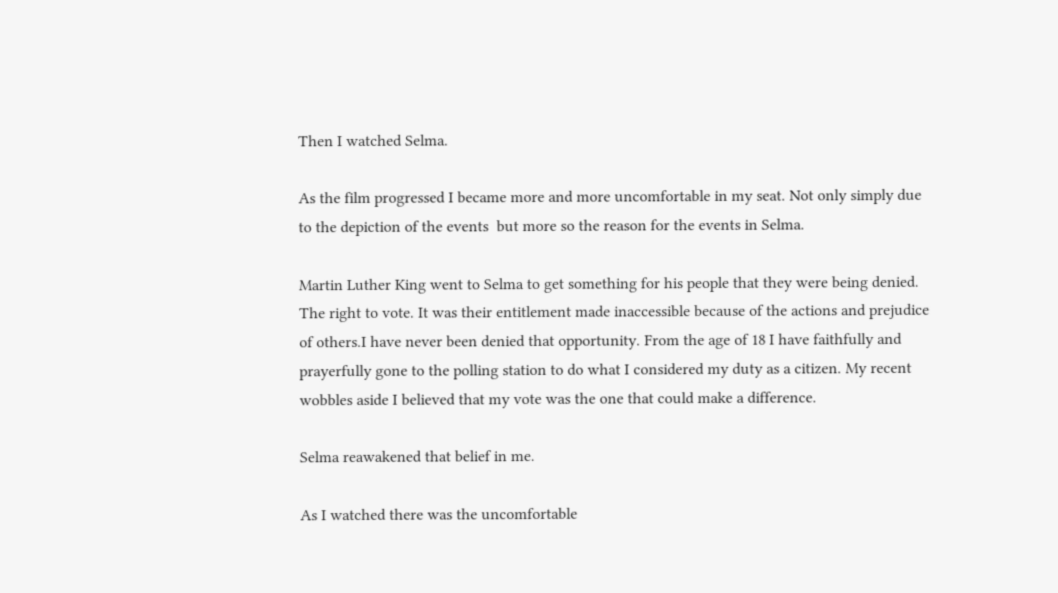Then I watched Selma.

As the film progressed I became more and more uncomfortable in my seat. Not only simply due to the depiction of the events  but more so the reason for the events in Selma.

Martin Luther King went to Selma to get something for his people that they were being denied. The right to vote. It was their entitlement made inaccessible because of the actions and prejudice of others.I have never been denied that opportunity. From the age of 18 I have faithfully and prayerfully gone to the polling station to do what I considered my duty as a citizen. My recent wobbles aside I believed that my vote was the one that could make a difference.

Selma reawakened that belief in me.

As I watched there was the uncomfortable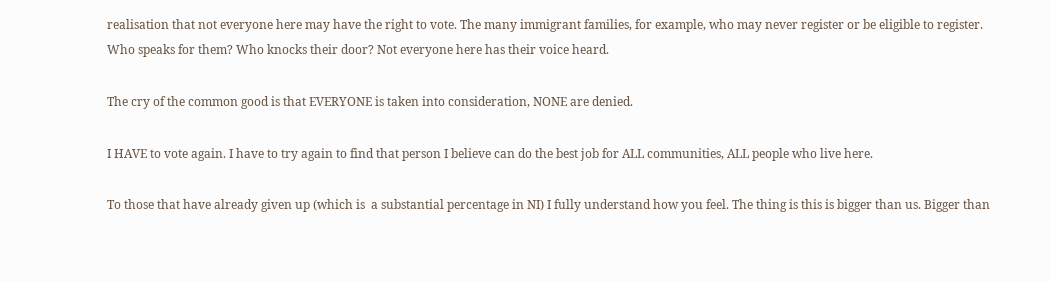realisation that not everyone here may have the right to vote. The many immigrant families, for example, who may never register or be eligible to register. Who speaks for them? Who knocks their door? Not everyone here has their voice heard.

The cry of the common good is that EVERYONE is taken into consideration, NONE are denied.

I HAVE to vote again. I have to try again to find that person I believe can do the best job for ALL communities, ALL people who live here.

To those that have already given up (which is  a substantial percentage in NI) I fully understand how you feel. The thing is this is bigger than us. Bigger than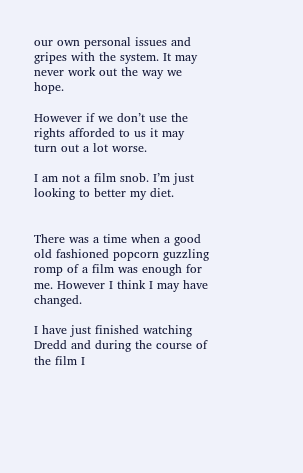our own personal issues and gripes with the system. It may never work out the way we hope.

However if we don’t use the rights afforded to us it may turn out a lot worse.

I am not a film snob. I’m just looking to better my diet.


There was a time when a good old fashioned popcorn guzzling romp of a film was enough for me. However I think I may have changed.

I have just finished watching Dredd and during the course of the film I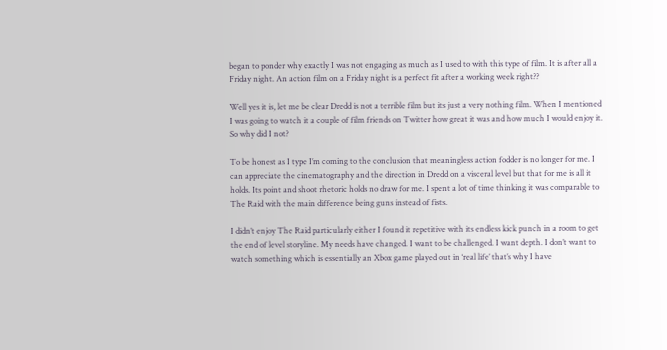began to ponder why exactly I was not engaging as much as I used to with this type of film. It is after all a Friday night. An action film on a Friday night is a perfect fit after a working week right??

Well yes it is, let me be clear Dredd is not a terrible film but its just a very nothing film. When I mentioned I was going to watch it a couple of film friends on Twitter how great it was and how much I would enjoy it. So why did I not?

To be honest as I type I’m coming to the conclusion that meaningless action fodder is no longer for me. I can appreciate the cinematography and the direction in Dredd on a visceral level but that for me is all it holds. Its point and shoot rhetoric holds no draw for me. I spent a lot of time thinking it was comparable to The Raid with the main difference being guns instead of fists.

I didn’t enjoy The Raid particularly either I found it repetitive with its endless kick punch in a room to get the end of level storyline. My needs have changed. I want to be challenged. I want depth. I don’t want to watch something which is essentially an Xbox game played out in ‘real life’ that’s why I have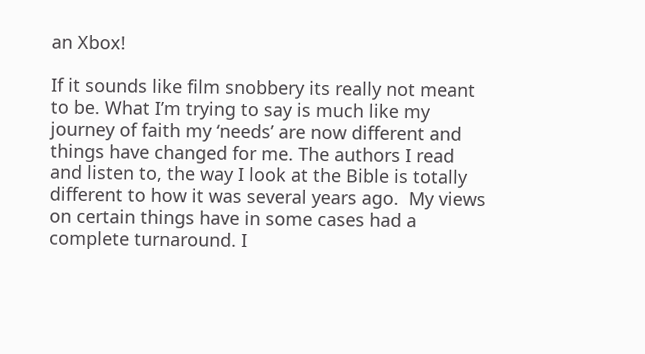an Xbox!

If it sounds like film snobbery its really not meant to be. What I’m trying to say is much like my journey of faith my ‘needs’ are now different and things have changed for me. The authors I read and listen to, the way I look at the Bible is totally different to how it was several years ago.  My views on certain things have in some cases had a complete turnaround. I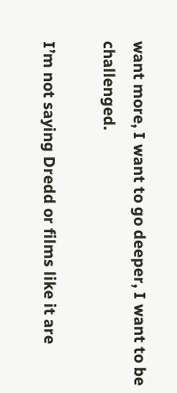want more, I want to go deeper, I want to be challenged.

I’m not saying Dredd or films like it are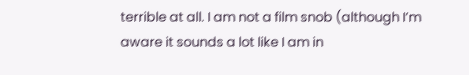terrible at all. I am not a film snob (although I’m aware it sounds a lot like I am in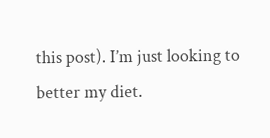this post). I’m just looking to better my diet.